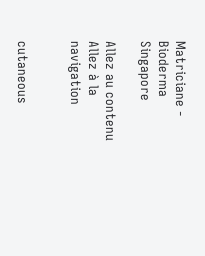Matriciane - Bioderma Singapore

Allez au contenu Allez à la navigation


cutaneous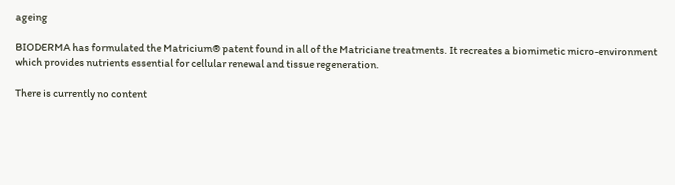ageing

BIODERMA has formulated the Matricium® patent found in all of the Matriciane treatments. It recreates a biomimetic micro-environment which provides nutrients essential for cellular renewal and tissue regeneration.

There is currently no content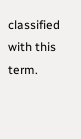classified with this term.